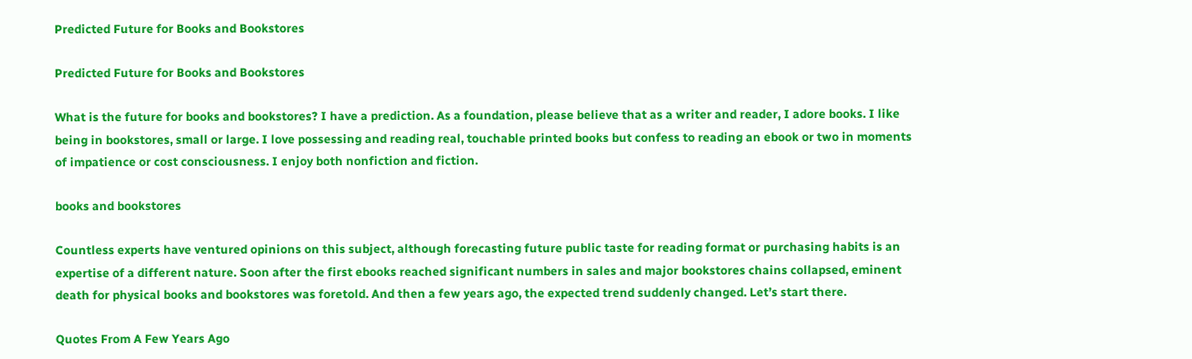Predicted Future for Books and Bookstores

Predicted Future for Books and Bookstores

What is the future for books and bookstores? I have a prediction. As a foundation, please believe that as a writer and reader, I adore books. I like being in bookstores, small or large. I love possessing and reading real, touchable printed books but confess to reading an ebook or two in moments of impatience or cost consciousness. I enjoy both nonfiction and fiction.

books and bookstores

Countless experts have ventured opinions on this subject, although forecasting future public taste for reading format or purchasing habits is an expertise of a different nature. Soon after the first ebooks reached significant numbers in sales and major bookstores chains collapsed, eminent death for physical books and bookstores was foretold. And then a few years ago, the expected trend suddenly changed. Let’s start there.

Quotes From A Few Years Ago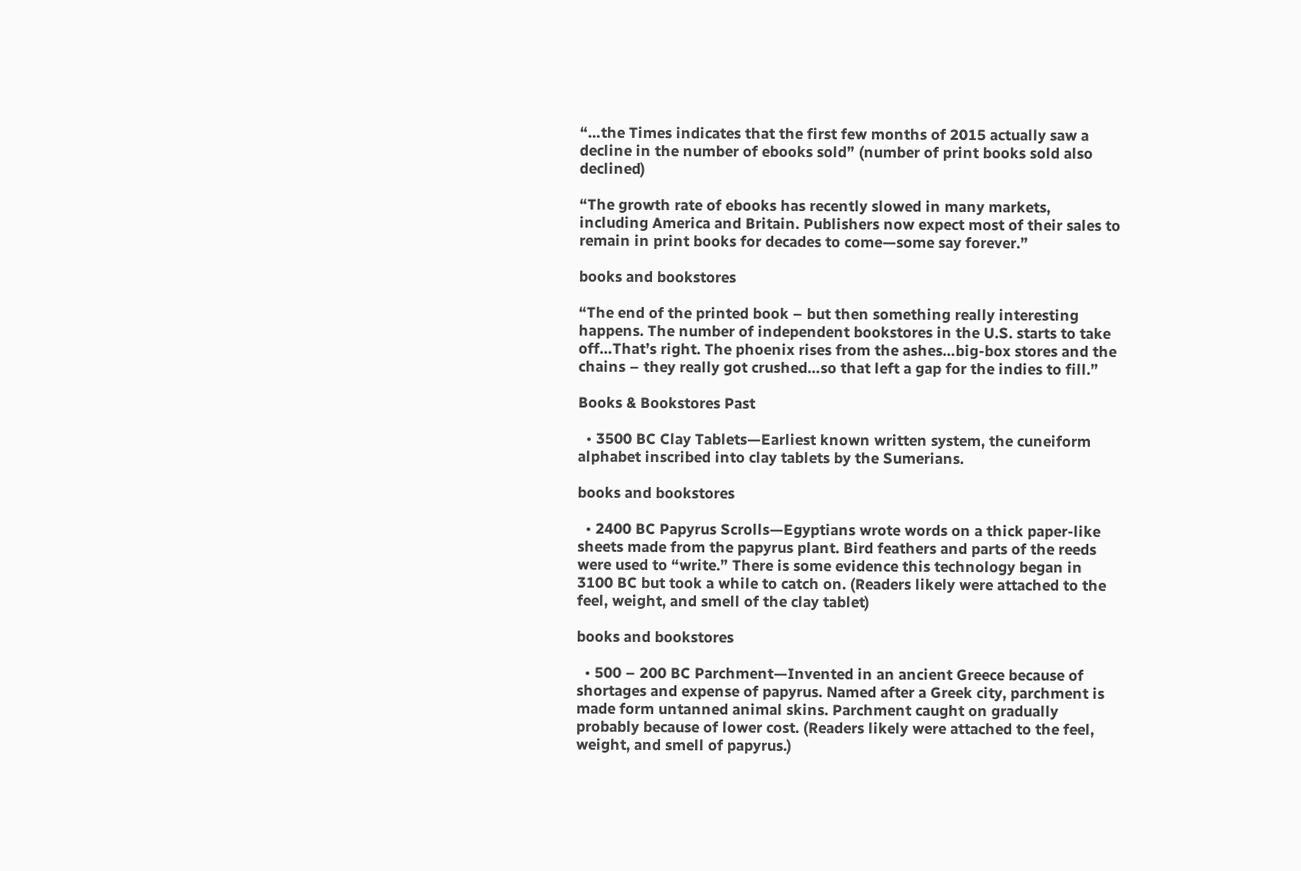“…the Times indicates that the first few months of 2015 actually saw a decline in the number of ebooks sold” (number of print books sold also declined)

“The growth rate of ebooks has recently slowed in many markets, including America and Britain. Publishers now expect most of their sales to remain in print books for decades to come—some say forever.”

books and bookstores

“The end of the printed book – but then something really interesting happens. The number of independent bookstores in the U.S. starts to take off…That’s right. The phoenix rises from the ashes…big-box stores and the chains – they really got crushed…so that left a gap for the indies to fill.”

Books & Bookstores Past

  • 3500 BC Clay Tablets—Earliest known written system, the cuneiform alphabet inscribed into clay tablets by the Sumerians.

books and bookstores

  • 2400 BC Papyrus Scrolls—Egyptians wrote words on a thick paper-like sheets made from the papyrus plant. Bird feathers and parts of the reeds were used to “write.” There is some evidence this technology began in 3100 BC but took a while to catch on. (Readers likely were attached to the feel, weight, and smell of the clay tablet)

books and bookstores

  • 500 – 200 BC Parchment—Invented in an ancient Greece because of shortages and expense of papyrus. Named after a Greek city, parchment is made form untanned animal skins. Parchment caught on gradually probably because of lower cost. (Readers likely were attached to the feel, weight, and smell of papyrus.)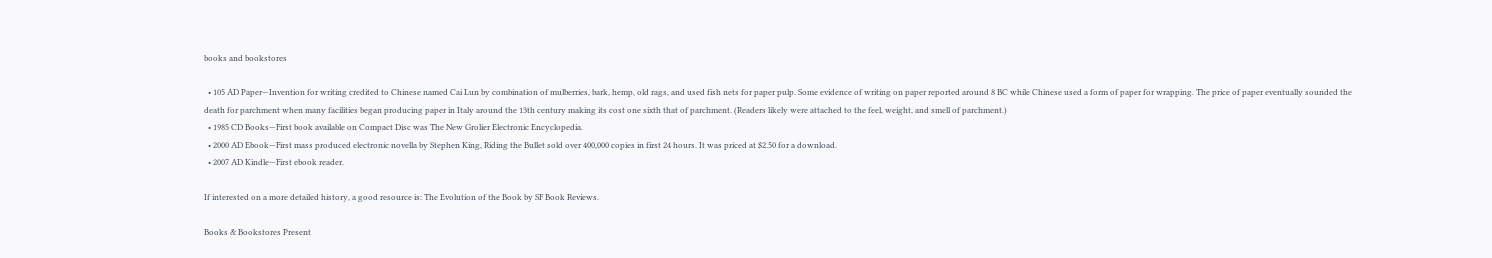books and bookstores

  • 105 AD Paper—Invention for writing credited to Chinese named Cai Lun by combination of mulberries, bark, hemp, old rags, and used fish nets for paper pulp. Some evidence of writing on paper reported around 8 BC while Chinese used a form of paper for wrapping. The price of paper eventually sounded the death for parchment when many facilities began producing paper in Italy around the 13th century making its cost one sixth that of parchment. (Readers likely were attached to the feel, weight, and smell of parchment.)
  • 1985 CD Books—First book available on Compact Disc was The New Grolier Electronic Encyclopedia.
  • 2000 AD Ebook—First mass produced electronic novella by Stephen King, Riding the Bullet sold over 400,000 copies in first 24 hours. It was priced at $2.50 for a download.
  • 2007 AD Kindle—First ebook reader.

If interested on a more detailed history, a good resource is: The Evolution of the Book by SF Book Reviews.

Books & Bookstores Present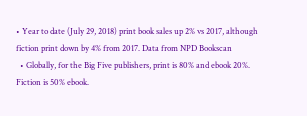• Year to date (July 29, 2018) print book sales up 2% vs 2017, although fiction print down by 4% from 2017. Data from NPD Bookscan
  • Globally, for the Big Five publishers, print is 80% and ebook 20%. Fiction is 50% ebook.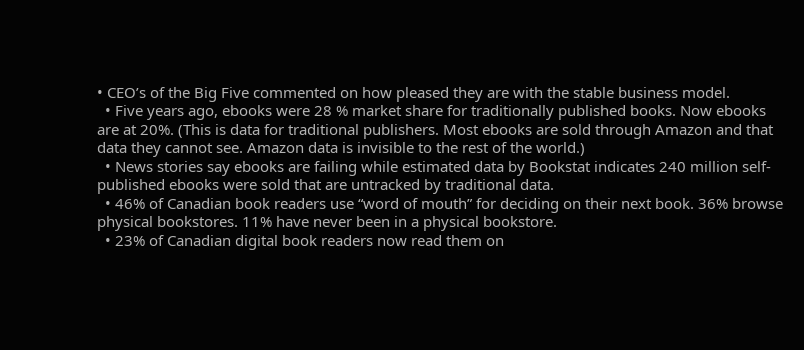• CEO’s of the Big Five commented on how pleased they are with the stable business model.
  • Five years ago, ebooks were 28 % market share for traditionally published books. Now ebooks are at 20%. (This is data for traditional publishers. Most ebooks are sold through Amazon and that data they cannot see. Amazon data is invisible to the rest of the world.)
  • News stories say ebooks are failing while estimated data by Bookstat indicates 240 million self-published ebooks were sold that are untracked by traditional data.
  • 46% of Canadian book readers use “word of mouth” for deciding on their next book. 36% browse physical bookstores. 11% have never been in a physical bookstore.
  • 23% of Canadian digital book readers now read them on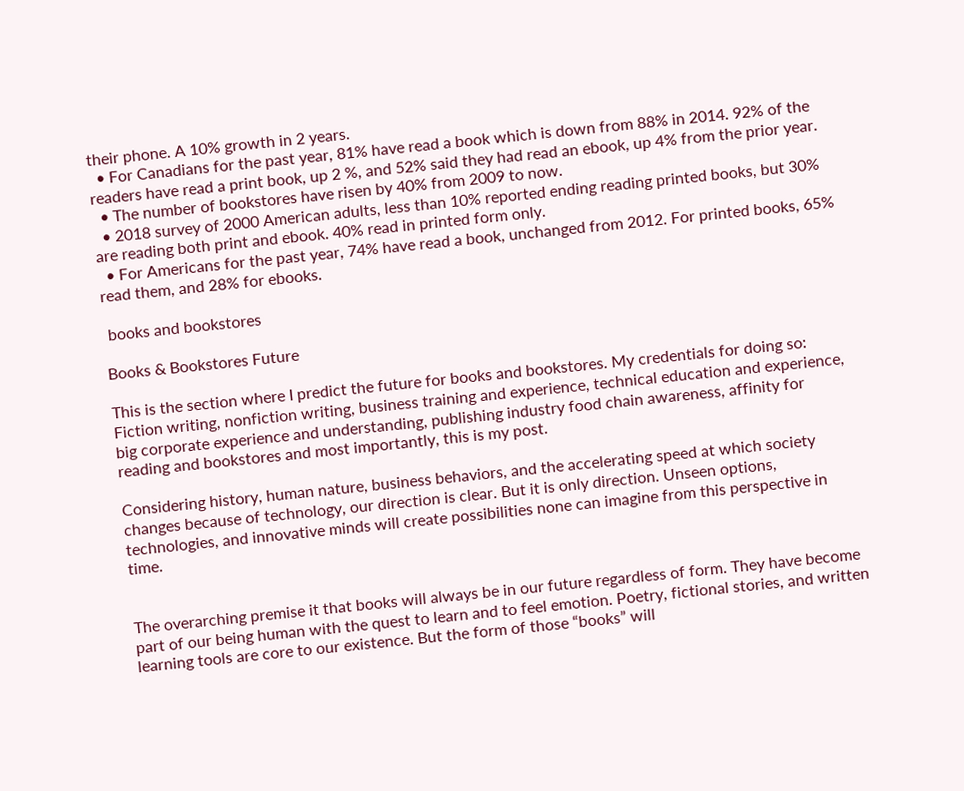their phone. A 10% growth in 2 years.
  • For Canadians for the past year, 81% have read a book which is down from 88% in 2014. 92% of the readers have read a print book, up 2 %, and 52% said they had read an ebook, up 4% from the prior year.
  • The number of bookstores have risen by 40% from 2009 to now.
  • 2018 survey of 2000 American adults, less than 10% reported ending reading printed books, but 30% are reading both print and ebook. 40% read in printed form only.
  • For Americans for the past year, 74% have read a book, unchanged from 2012. For printed books, 65% read them, and 28% for ebooks.

 books and bookstores

Books & Bookstores Future

This is the section where I predict the future for books and bookstores. My credentials for doing so: Fiction writing, nonfiction writing, business training and experience, technical education and experience, big corporate experience and understanding, publishing industry food chain awareness, affinity for reading and bookstores and most importantly, this is my post.

Considering history, human nature, business behaviors, and the accelerating speed at which society changes because of technology, our direction is clear. But it is only direction. Unseen options, technologies, and innovative minds will create possibilities none can imagine from this perspective in time.


The overarching premise it that books will always be in our future regardless of form. They have become part of our being human with the quest to learn and to feel emotion. Poetry, fictional stories, and written learning tools are core to our existence. But the form of those “books” will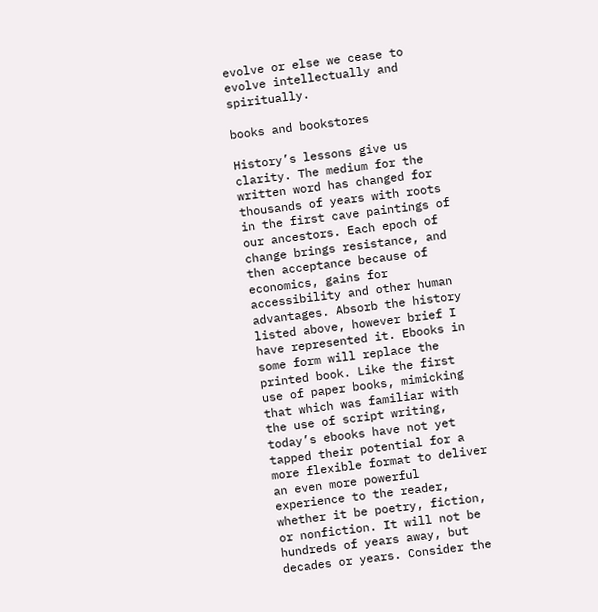evolve or else we cease to evolve intellectually and spiritually.

books and bookstores

History’s lessons give us clarity. The medium for the written word has changed for thousands of years with roots in the first cave paintings of our ancestors. Each epoch of change brings resistance, and then acceptance because of economics, gains for accessibility and other human advantages. Absorb the history listed above, however brief I have represented it. Ebooks in some form will replace the printed book. Like the first use of paper books, mimicking that which was familiar with the use of script writing, today’s ebooks have not yet tapped their potential for a more flexible format to deliver an even more powerful experience to the reader, whether it be poetry, fiction, or nonfiction. It will not be hundreds of years away, but decades or years. Consider the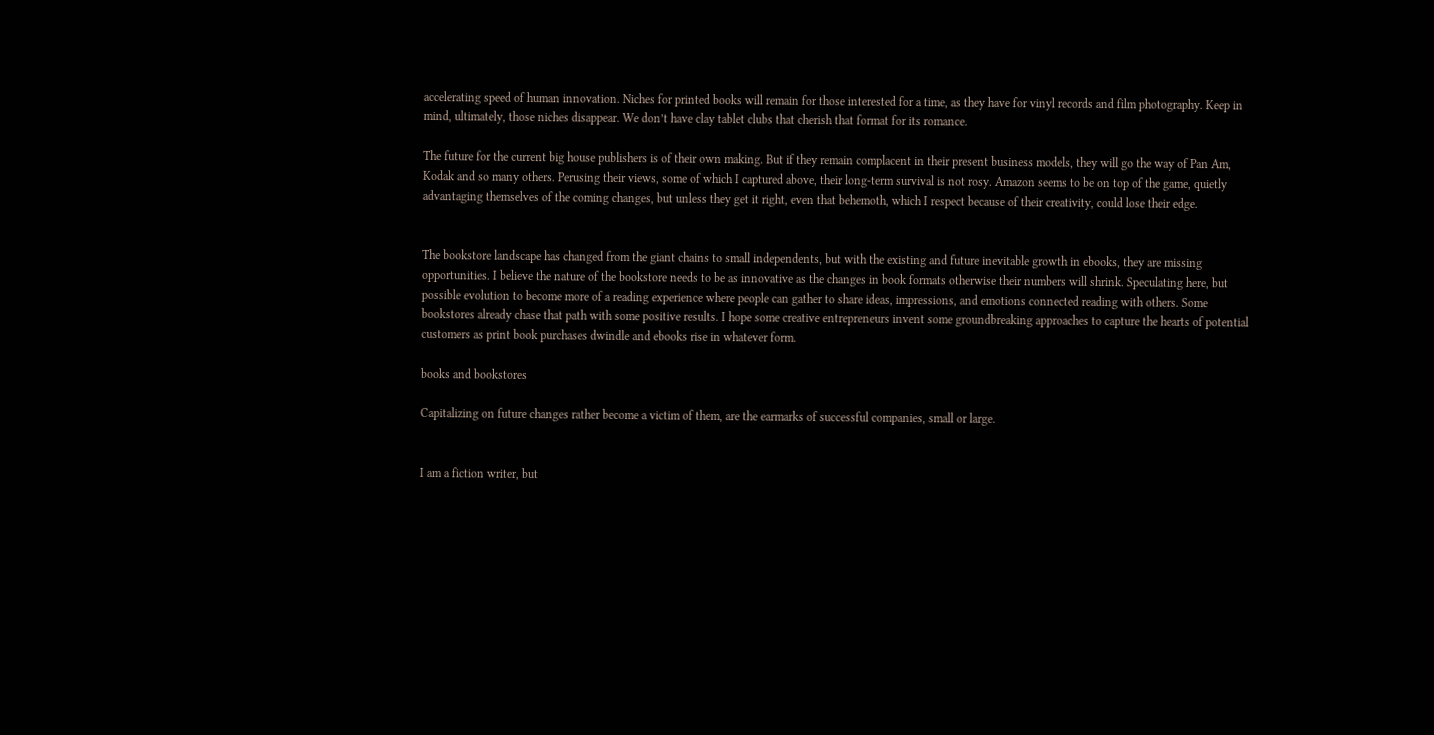accelerating speed of human innovation. Niches for printed books will remain for those interested for a time, as they have for vinyl records and film photography. Keep in mind, ultimately, those niches disappear. We don’t have clay tablet clubs that cherish that format for its romance.

The future for the current big house publishers is of their own making. But if they remain complacent in their present business models, they will go the way of Pan Am, Kodak and so many others. Perusing their views, some of which I captured above, their long-term survival is not rosy. Amazon seems to be on top of the game, quietly advantaging themselves of the coming changes, but unless they get it right, even that behemoth, which I respect because of their creativity, could lose their edge.


The bookstore landscape has changed from the giant chains to small independents, but with the existing and future inevitable growth in ebooks, they are missing opportunities. I believe the nature of the bookstore needs to be as innovative as the changes in book formats otherwise their numbers will shrink. Speculating here, but possible evolution to become more of a reading experience where people can gather to share ideas, impressions, and emotions connected reading with others. Some bookstores already chase that path with some positive results. I hope some creative entrepreneurs invent some groundbreaking approaches to capture the hearts of potential customers as print book purchases dwindle and ebooks rise in whatever form.

books and bookstores

Capitalizing on future changes rather become a victim of them, are the earmarks of successful companies, small or large.


I am a fiction writer, but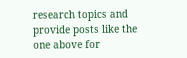research topics and provide posts like the one above for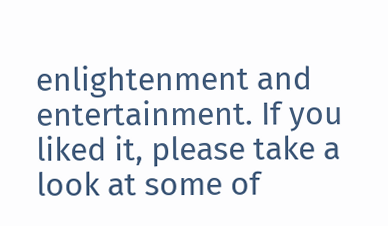enlightenment and entertainment. If you liked it, please take a look at some of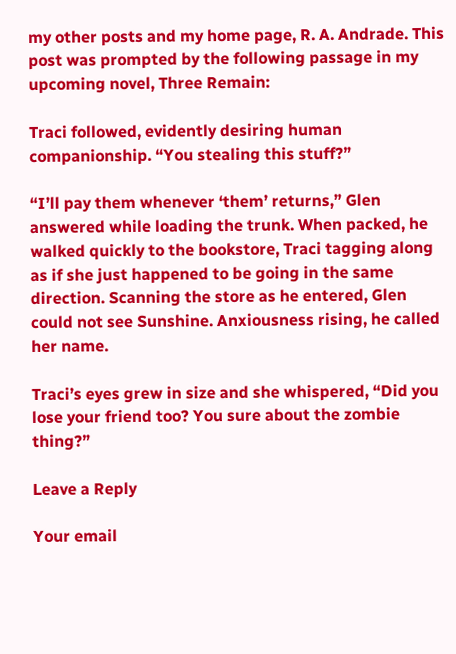my other posts and my home page, R. A. Andrade. This post was prompted by the following passage in my upcoming novel, Three Remain:

Traci followed, evidently desiring human companionship. “You stealing this stuff?”

“I’ll pay them whenever ‘them’ returns,” Glen answered while loading the trunk. When packed, he walked quickly to the bookstore, Traci tagging along as if she just happened to be going in the same direction. Scanning the store as he entered, Glen could not see Sunshine. Anxiousness rising, he called her name.

Traci’s eyes grew in size and she whispered, “Did you lose your friend too? You sure about the zombie thing?”

Leave a Reply

Your email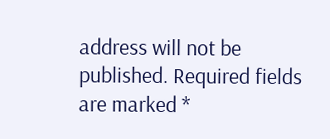address will not be published. Required fields are marked *